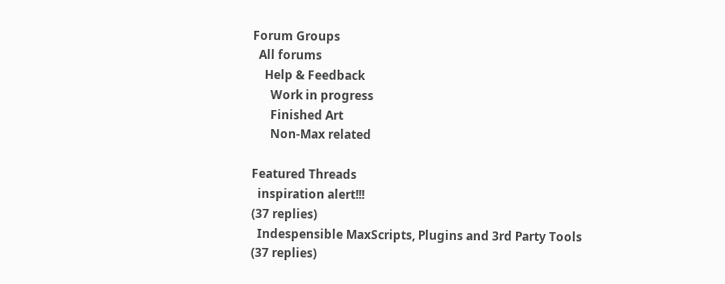Forum Groups
  All forums
    Help & Feedback
      Work in progress
      Finished Art
      Non-Max related

Featured Threads
  inspiration alert!!!
(37 replies)
  Indespensible MaxScripts, Plugins and 3rd Party Tools
(37 replies)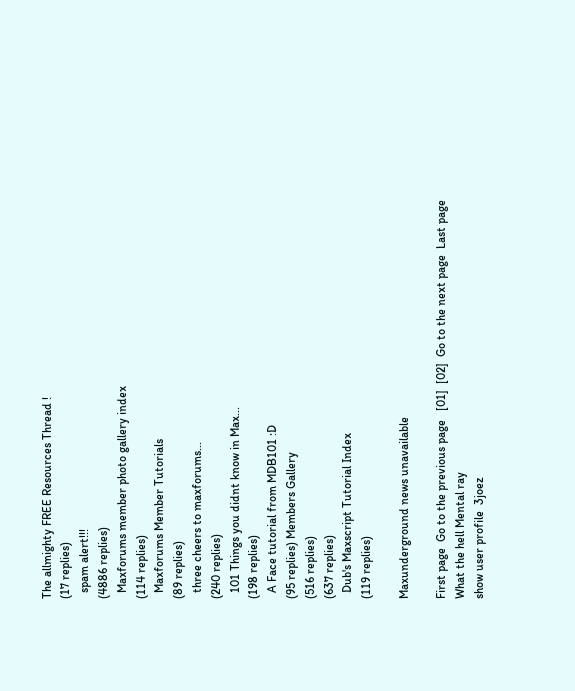The allmighty FREE Resources Thread !
(17 replies)
  spam alert!!!
(4886 replies)
  Maxforums member photo gallery index
(114 replies)
  Maxforums Member Tutorials
(89 replies)
  three cheers to maxforums...
(240 replies)
  101 Things you didnt know in Max...
(198 replies)
  A Face tutorial from MDB101 :D
(95 replies) Members Gallery
(516 replies)
(637 replies)
  Dub's Maxscript Tutorial Index
(119 replies)

Maxunderground news unavailable

First page  Go to the previous page   [01]  [02]  Go to the next page  Last page
What the hell Mental ray
show user profile  3joez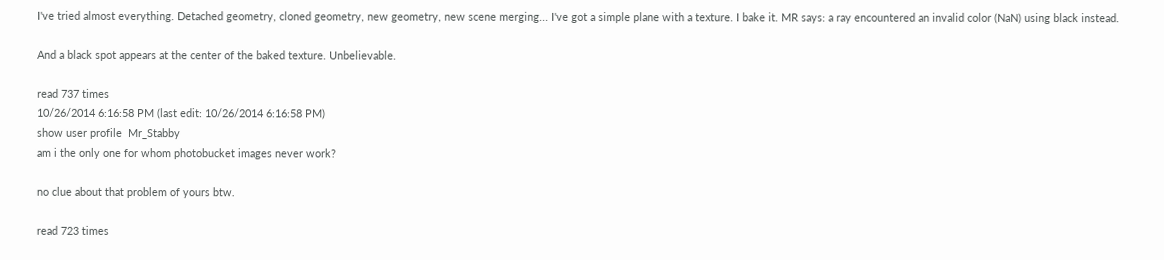I've tried almost everything. Detached geometry, cloned geometry, new geometry, new scene merging... I've got a simple plane with a texture. I bake it. MR says: a ray encountered an invalid color (NaN) using black instead.

And a black spot appears at the center of the baked texture. Unbelievable.

read 737 times
10/26/2014 6:16:58 PM (last edit: 10/26/2014 6:16:58 PM)
show user profile  Mr_Stabby
am i the only one for whom photobucket images never work?

no clue about that problem of yours btw.

read 723 times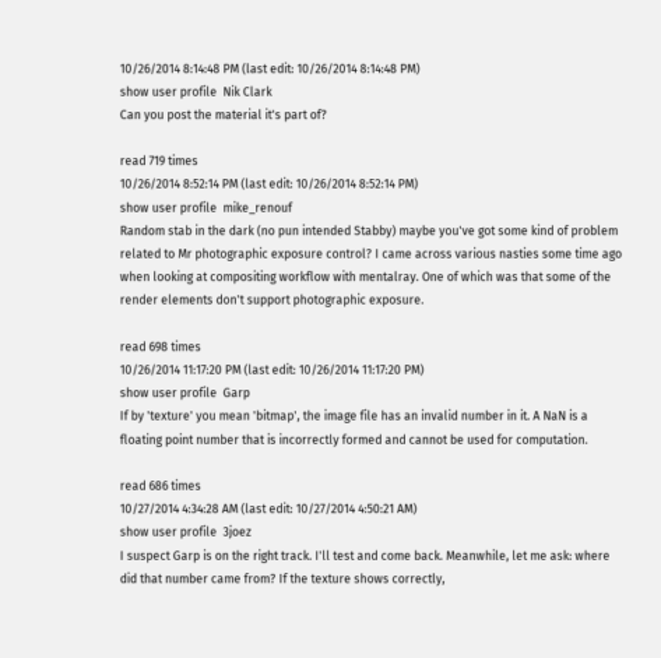10/26/2014 8:14:48 PM (last edit: 10/26/2014 8:14:48 PM)
show user profile  Nik Clark
Can you post the material it's part of?

read 719 times
10/26/2014 8:52:14 PM (last edit: 10/26/2014 8:52:14 PM)
show user profile  mike_renouf
Random stab in the dark (no pun intended Stabby) maybe you've got some kind of problem related to Mr photographic exposure control? I came across various nasties some time ago when looking at compositing workflow with mentalray. One of which was that some of the render elements don't support photographic exposure.

read 698 times
10/26/2014 11:17:20 PM (last edit: 10/26/2014 11:17:20 PM)
show user profile  Garp
If by 'texture' you mean 'bitmap', the image file has an invalid number in it. A NaN is a floating point number that is incorrectly formed and cannot be used for computation.

read 686 times
10/27/2014 4:34:28 AM (last edit: 10/27/2014 4:50:21 AM)
show user profile  3joez
I suspect Garp is on the right track. I'll test and come back. Meanwhile, let me ask: where did that number came from? If the texture shows correctly,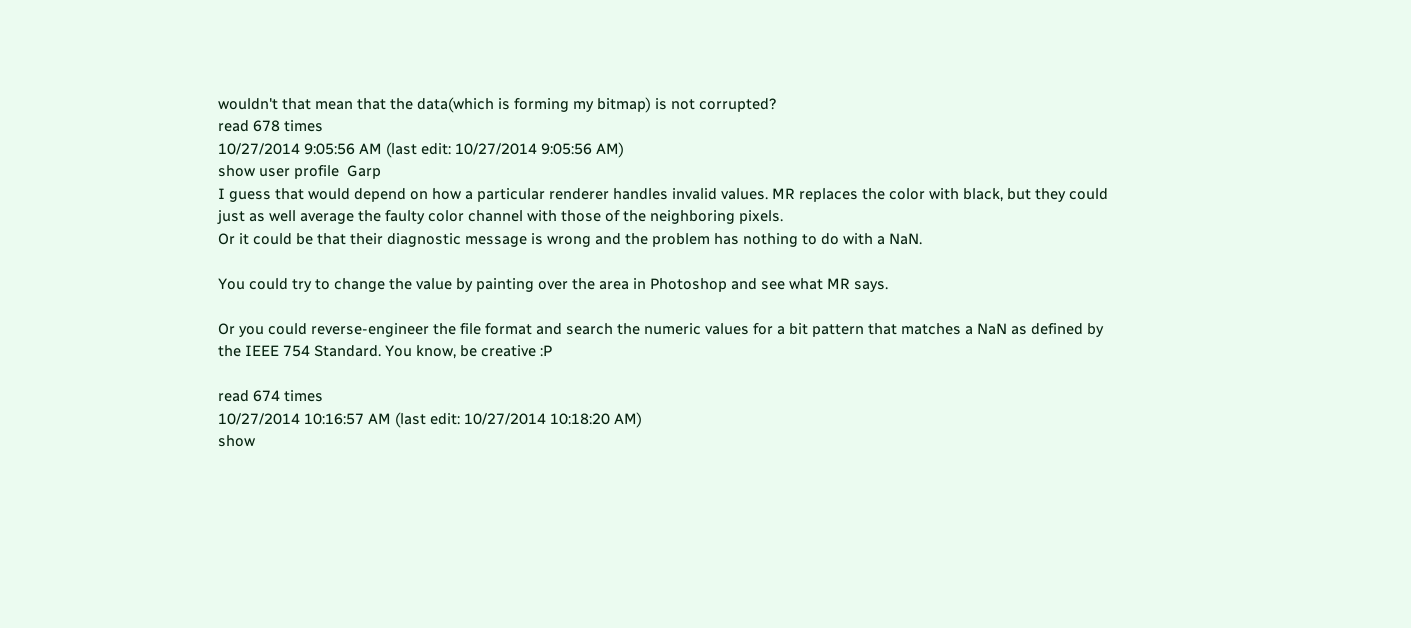wouldn't that mean that the data(which is forming my bitmap) is not corrupted?
read 678 times
10/27/2014 9:05:56 AM (last edit: 10/27/2014 9:05:56 AM)
show user profile  Garp
I guess that would depend on how a particular renderer handles invalid values. MR replaces the color with black, but they could just as well average the faulty color channel with those of the neighboring pixels.
Or it could be that their diagnostic message is wrong and the problem has nothing to do with a NaN.

You could try to change the value by painting over the area in Photoshop and see what MR says.

Or you could reverse-engineer the file format and search the numeric values for a bit pattern that matches a NaN as defined by the IEEE 754 Standard. You know, be creative :P

read 674 times
10/27/2014 10:16:57 AM (last edit: 10/27/2014 10:18:20 AM)
show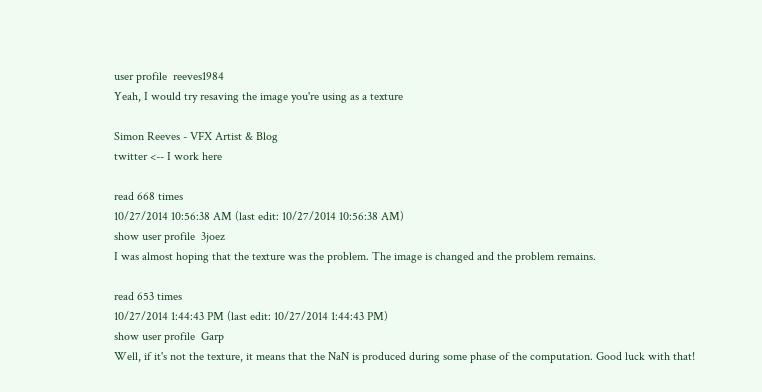user profile  reeves1984
Yeah, I would try resaving the image you're using as a texture

Simon Reeves - VFX Artist & Blog
twitter <-- I work here

read 668 times
10/27/2014 10:56:38 AM (last edit: 10/27/2014 10:56:38 AM)
show user profile  3joez
I was almost hoping that the texture was the problem. The image is changed and the problem remains.

read 653 times
10/27/2014 1:44:43 PM (last edit: 10/27/2014 1:44:43 PM)
show user profile  Garp
Well, if it's not the texture, it means that the NaN is produced during some phase of the computation. Good luck with that!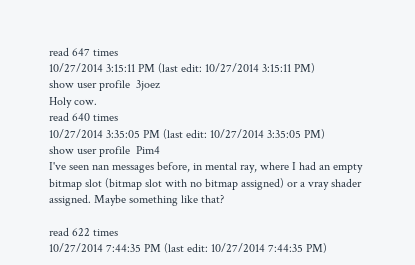read 647 times
10/27/2014 3:15:11 PM (last edit: 10/27/2014 3:15:11 PM)
show user profile  3joez
Holy cow.
read 640 times
10/27/2014 3:35:05 PM (last edit: 10/27/2014 3:35:05 PM)
show user profile  Pim4
I've seen nan messages before, in mental ray, where I had an empty bitmap slot (bitmap slot with no bitmap assigned) or a vray shader assigned. Maybe something like that?

read 622 times
10/27/2014 7:44:35 PM (last edit: 10/27/2014 7:44:35 PM)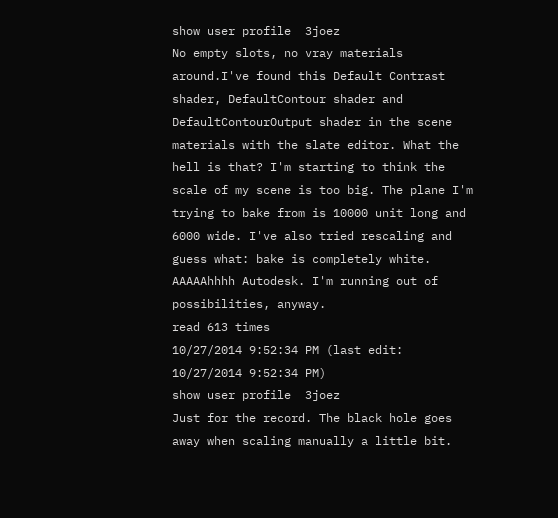show user profile  3joez
No empty slots, no vray materials around.I've found this Default Contrast shader, DefaultContour shader and DefaultContourOutput shader in the scene materials with the slate editor. What the hell is that? I'm starting to think the scale of my scene is too big. The plane I'm trying to bake from is 10000 unit long and 6000 wide. I've also tried rescaling and guess what: bake is completely white. AAAAAhhhh Autodesk. I'm running out of possibilities, anyway.
read 613 times
10/27/2014 9:52:34 PM (last edit: 10/27/2014 9:52:34 PM)
show user profile  3joez
Just for the record. The black hole goes away when scaling manually a little bit.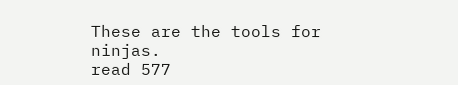These are the tools for ninjas.
read 577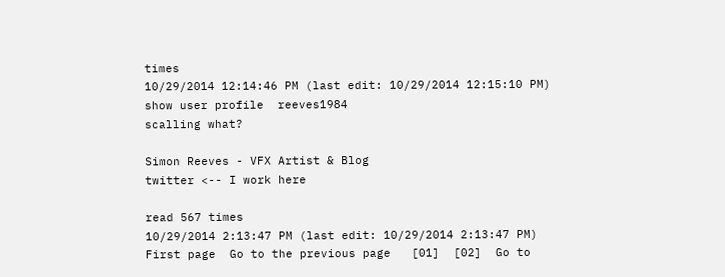times
10/29/2014 12:14:46 PM (last edit: 10/29/2014 12:15:10 PM)
show user profile  reeves1984
scalling what?

Simon Reeves - VFX Artist & Blog
twitter <-- I work here

read 567 times
10/29/2014 2:13:47 PM (last edit: 10/29/2014 2:13:47 PM)
First page  Go to the previous page   [01]  [02]  Go to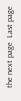the next page  Last page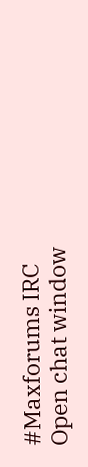#Maxforums IRC
Open chat window